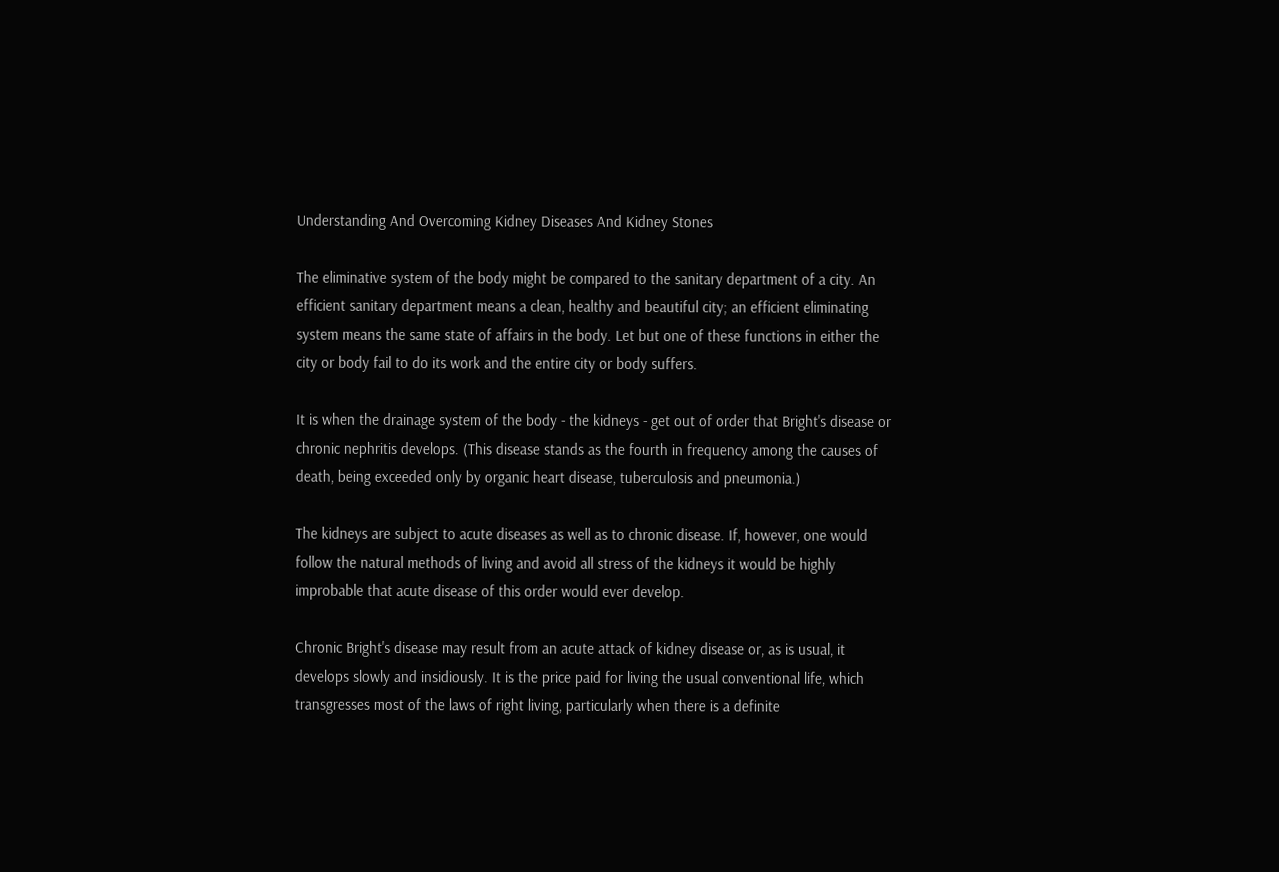Understanding And Overcoming Kidney Diseases And Kidney Stones

The eliminative system of the body might be compared to the sanitary department of a city. An efficient sanitary department means a clean, healthy and beautiful city; an efficient eliminating system means the same state of affairs in the body. Let but one of these functions in either the city or body fail to do its work and the entire city or body suffers.

It is when the drainage system of the body - the kidneys - get out of order that Bright's disease or chronic nephritis develops. (This disease stands as the fourth in frequency among the causes of death, being exceeded only by organic heart disease, tuberculosis and pneumonia.)

The kidneys are subject to acute diseases as well as to chronic disease. If, however, one would follow the natural methods of living and avoid all stress of the kidneys it would be highly improbable that acute disease of this order would ever develop.

Chronic Bright's disease may result from an acute attack of kidney disease or, as is usual, it develops slowly and insidiously. It is the price paid for living the usual conventional life, which transgresses most of the laws of right living, particularly when there is a definite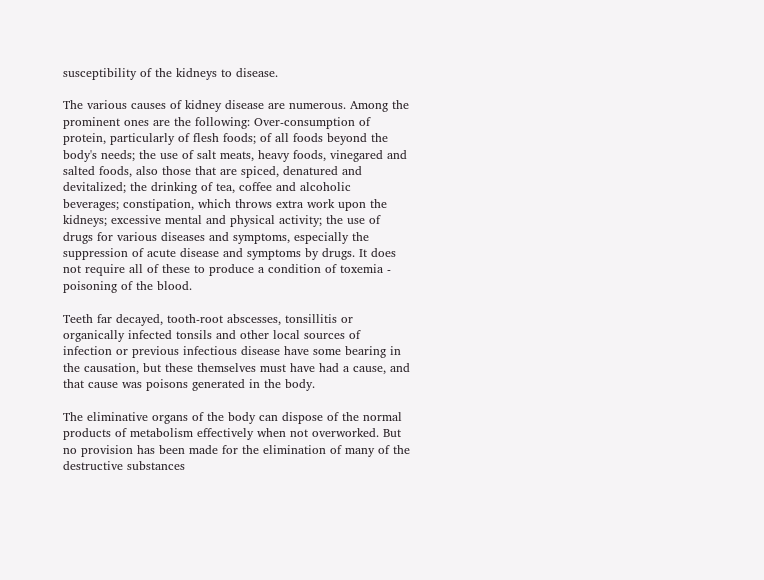susceptibility of the kidneys to disease.

The various causes of kidney disease are numerous. Among the prominent ones are the following: Over-consumption of protein, particularly of flesh foods; of all foods beyond the body's needs; the use of salt meats, heavy foods, vinegared and salted foods, also those that are spiced, denatured and devitalized; the drinking of tea, coffee and alcoholic beverages; constipation, which throws extra work upon the kidneys; excessive mental and physical activity; the use of drugs for various diseases and symptoms, especially the suppression of acute disease and symptoms by drugs. It does not require all of these to produce a condition of toxemia - poisoning of the blood.

Teeth far decayed, tooth-root abscesses, tonsillitis or organically infected tonsils and other local sources of infection or previous infectious disease have some bearing in the causation, but these themselves must have had a cause, and that cause was poisons generated in the body.

The eliminative organs of the body can dispose of the normal products of metabolism effectively when not overworked. But no provision has been made for the elimination of many of the destructive substances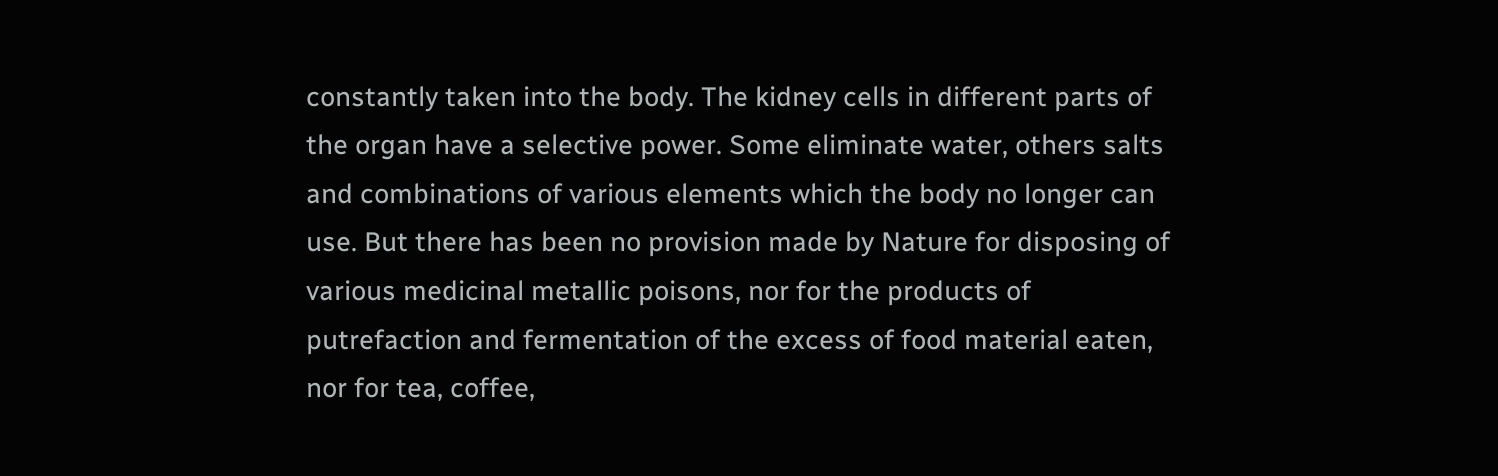constantly taken into the body. The kidney cells in different parts of the organ have a selective power. Some eliminate water, others salts and combinations of various elements which the body no longer can use. But there has been no provision made by Nature for disposing of various medicinal metallic poisons, nor for the products of putrefaction and fermentation of the excess of food material eaten, nor for tea, coffee,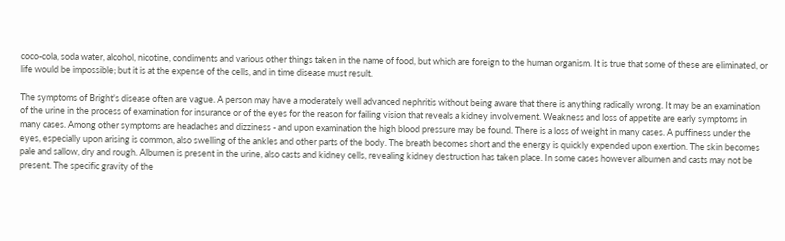coco-cola, soda water, alcohol, nicotine, condiments and various other things taken in the name of food, but which are foreign to the human organism. It is true that some of these are eliminated, or life would be impossible; but it is at the expense of the cells, and in time disease must result.

The symptoms of Bright's disease often are vague. A person may have a moderately well advanced nephritis without being aware that there is anything radically wrong. It may be an examination of the urine in the process of examination for insurance or of the eyes for the reason for failing vision that reveals a kidney involvement. Weakness and loss of appetite are early symptoms in many cases. Among other symptoms are headaches and dizziness - and upon examination the high blood pressure may be found. There is a loss of weight in many cases. A puffiness under the eyes, especially upon arising is common, also swelling of the ankles and other parts of the body. The breath becomes short and the energy is quickly expended upon exertion. The skin becomes pale and sallow, dry and rough. Albumen is present in the urine, also casts and kidney cells, revealing kidney destruction has taken place. In some cases however albumen and casts may not be present. The specific gravity of the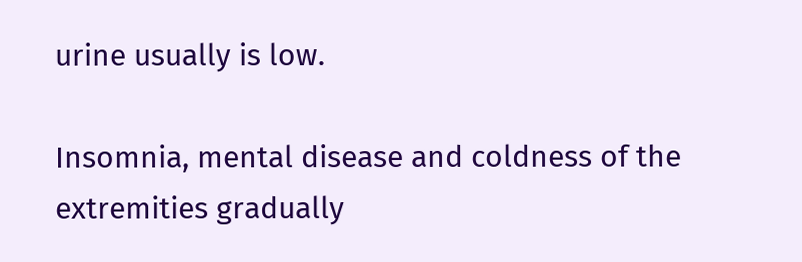urine usually is low.

Insomnia, mental disease and coldness of the extremities gradually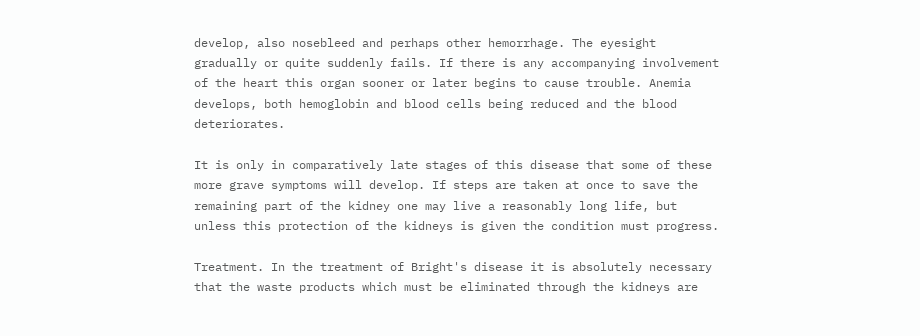develop, also nosebleed and perhaps other hemorrhage. The eyesight gradually or quite suddenly fails. If there is any accompanying involvement of the heart this organ sooner or later begins to cause trouble. Anemia develops, both hemoglobin and blood cells being reduced and the blood deteriorates.

It is only in comparatively late stages of this disease that some of these more grave symptoms will develop. If steps are taken at once to save the remaining part of the kidney one may live a reasonably long life, but unless this protection of the kidneys is given the condition must progress.

Treatment. In the treatment of Bright's disease it is absolutely necessary that the waste products which must be eliminated through the kidneys are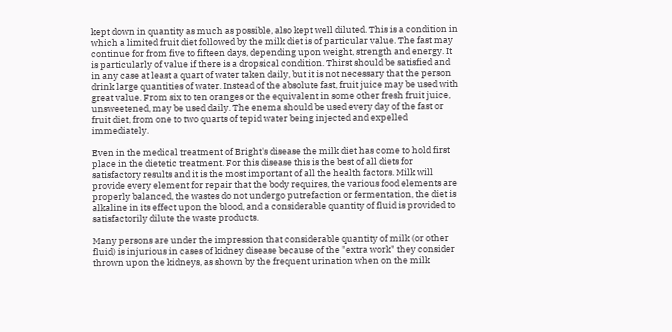kept down in quantity as much as possible, also kept well diluted. This is a condition in which a limited fruit diet followed by the milk diet is of particular value. The fast may continue for from five to fifteen days, depending upon weight, strength and energy. It is particularly of value if there is a dropsical condition. Thirst should be satisfied and in any case at least a quart of water taken daily, but it is not necessary that the person drink large quantities of water. Instead of the absolute fast, fruit juice may be used with great value. From six to ten oranges or the equivalent in some other fresh fruit juice, unsweetened, may be used daily. The enema should be used every day of the fast or fruit diet, from one to two quarts of tepid water being injected and expelled immediately.

Even in the medical treatment of Bright's disease the milk diet has come to hold first place in the dietetic treatment. For this disease this is the best of all diets for satisfactory results and it is the most important of all the health factors. Milk will provide every element for repair that the body requires, the various food elements are properly balanced, the wastes do not undergo putrefaction or fermentation, the diet is alkaline in its effect upon the blood, and a considerable quantity of fluid is provided to satisfactorily dilute the waste products.

Many persons are under the impression that considerable quantity of milk (or other fluid) is injurious in cases of kidney disease because of the "extra work" they consider thrown upon the kidneys, as shown by the frequent urination when on the milk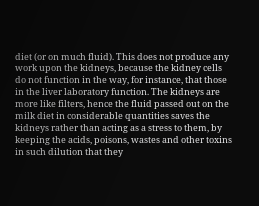diet (or on much fluid). This does not produce any work upon the kidneys, because the kidney cells do not function in the way, for instance, that those in the liver laboratory function. The kidneys are more like filters, hence the fluid passed out on the milk diet in considerable quantities saves the kidneys rather than acting as a stress to them, by keeping the acids, poisons, wastes and other toxins in such dilution that they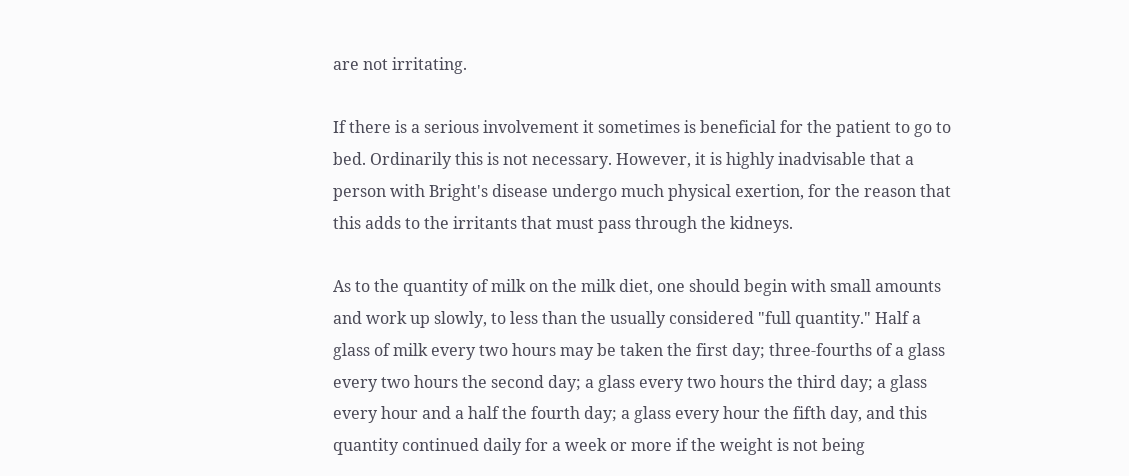are not irritating.

If there is a serious involvement it sometimes is beneficial for the patient to go to bed. Ordinarily this is not necessary. However, it is highly inadvisable that a person with Bright's disease undergo much physical exertion, for the reason that this adds to the irritants that must pass through the kidneys.

As to the quantity of milk on the milk diet, one should begin with small amounts and work up slowly, to less than the usually considered "full quantity." Half a glass of milk every two hours may be taken the first day; three-fourths of a glass every two hours the second day; a glass every two hours the third day; a glass every hour and a half the fourth day; a glass every hour the fifth day, and this quantity continued daily for a week or more if the weight is not being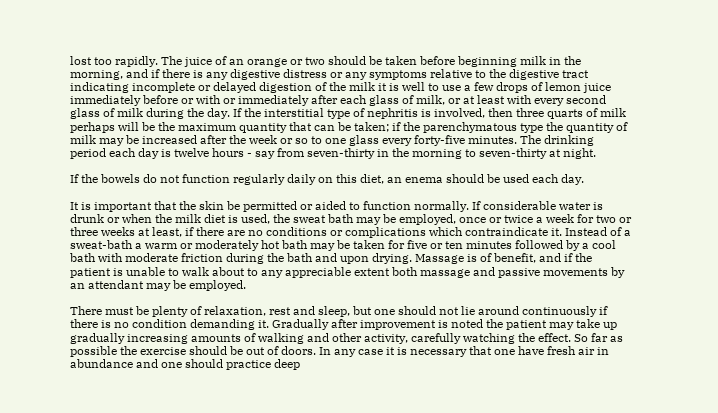lost too rapidly. The juice of an orange or two should be taken before beginning milk in the morning, and if there is any digestive distress or any symptoms relative to the digestive tract indicating incomplete or delayed digestion of the milk it is well to use a few drops of lemon juice immediately before or with or immediately after each glass of milk, or at least with every second glass of milk during the day. If the interstitial type of nephritis is involved, then three quarts of milk perhaps will be the maximum quantity that can be taken; if the parenchymatous type the quantity of milk may be increased after the week or so to one glass every forty-five minutes. The drinking period each day is twelve hours - say from seven-thirty in the morning to seven-thirty at night.

If the bowels do not function regularly daily on this diet, an enema should be used each day.

It is important that the skin be permitted or aided to function normally. If considerable water is drunk or when the milk diet is used, the sweat bath may be employed, once or twice a week for two or three weeks at least, if there are no conditions or complications which contraindicate it. Instead of a sweat-bath a warm or moderately hot bath may be taken for five or ten minutes followed by a cool bath with moderate friction during the bath and upon drying. Massage is of benefit, and if the patient is unable to walk about to any appreciable extent both massage and passive movements by an attendant may be employed.

There must be plenty of relaxation, rest and sleep, but one should not lie around continuously if there is no condition demanding it. Gradually after improvement is noted the patient may take up gradually increasing amounts of walking and other activity, carefully watching the effect. So far as possible the exercise should be out of doors. In any case it is necessary that one have fresh air in abundance and one should practice deep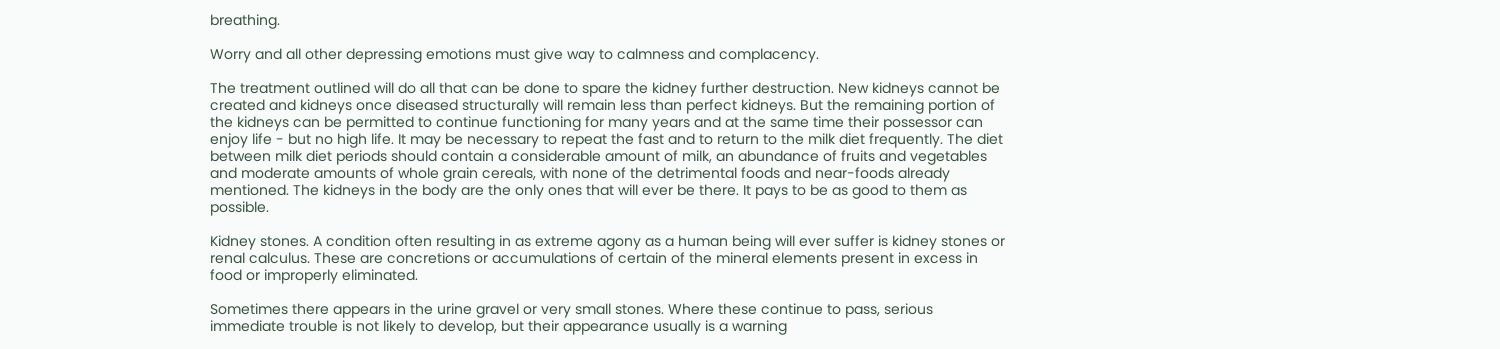breathing.

Worry and all other depressing emotions must give way to calmness and complacency.

The treatment outlined will do all that can be done to spare the kidney further destruction. New kidneys cannot be created and kidneys once diseased structurally will remain less than perfect kidneys. But the remaining portion of the kidneys can be permitted to continue functioning for many years and at the same time their possessor can enjoy life - but no high life. It may be necessary to repeat the fast and to return to the milk diet frequently. The diet between milk diet periods should contain a considerable amount of milk, an abundance of fruits and vegetables and moderate amounts of whole grain cereals, with none of the detrimental foods and near-foods already mentioned. The kidneys in the body are the only ones that will ever be there. It pays to be as good to them as possible.

Kidney stones. A condition often resulting in as extreme agony as a human being will ever suffer is kidney stones or renal calculus. These are concretions or accumulations of certain of the mineral elements present in excess in food or improperly eliminated.

Sometimes there appears in the urine gravel or very small stones. Where these continue to pass, serious immediate trouble is not likely to develop, but their appearance usually is a warning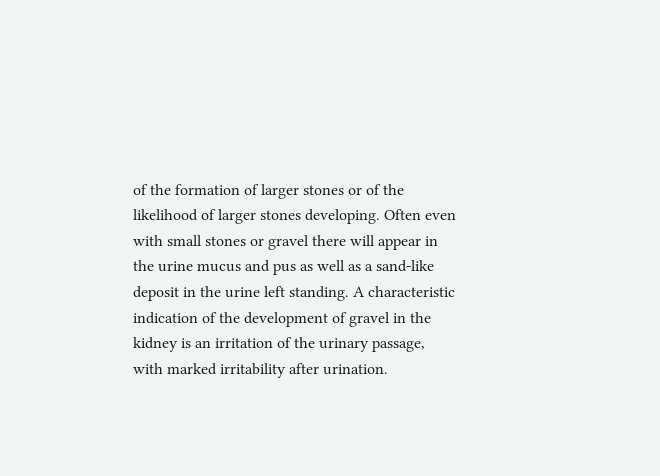of the formation of larger stones or of the likelihood of larger stones developing. Often even with small stones or gravel there will appear in the urine mucus and pus as well as a sand-like deposit in the urine left standing. A characteristic indication of the development of gravel in the kidney is an irritation of the urinary passage, with marked irritability after urination.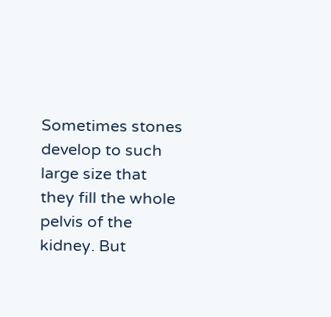Sometimes stones develop to such large size that they fill the whole pelvis of the kidney. But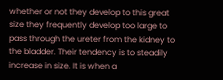whether or not they develop to this great size they frequently develop too large to pass through the ureter from the kidney to the bladder. Their tendency is to steadily increase in size. It is when a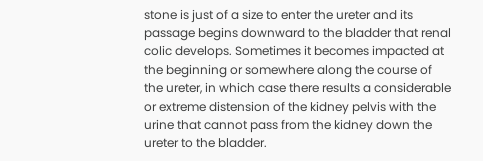stone is just of a size to enter the ureter and its passage begins downward to the bladder that renal colic develops. Sometimes it becomes impacted at the beginning or somewhere along the course of the ureter, in which case there results a considerable or extreme distension of the kidney pelvis with the urine that cannot pass from the kidney down the ureter to the bladder.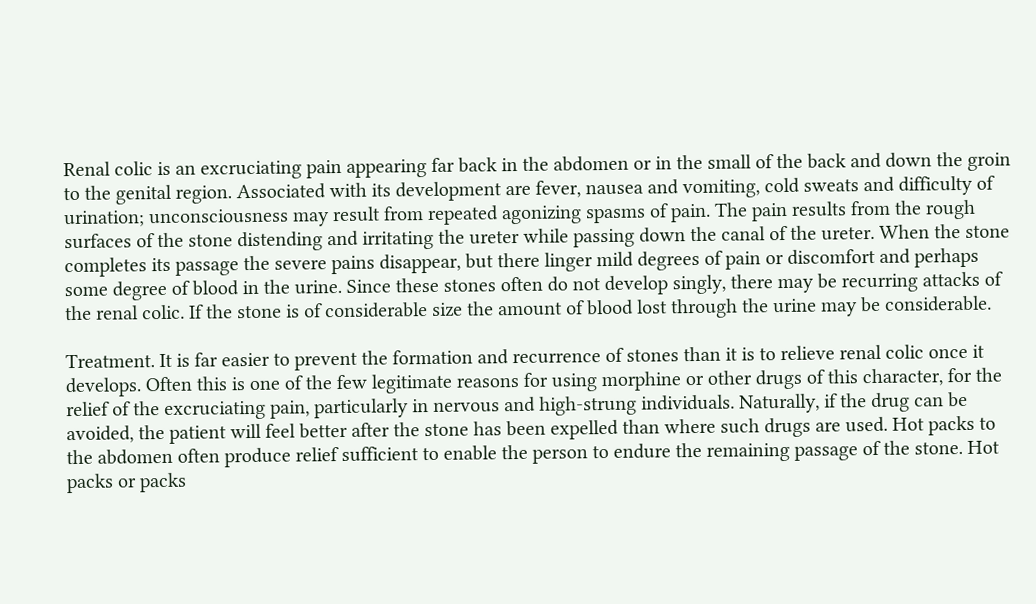Renal colic is an excruciating pain appearing far back in the abdomen or in the small of the back and down the groin to the genital region. Associated with its development are fever, nausea and vomiting, cold sweats and difficulty of urination; unconsciousness may result from repeated agonizing spasms of pain. The pain results from the rough surfaces of the stone distending and irritating the ureter while passing down the canal of the ureter. When the stone completes its passage the severe pains disappear, but there linger mild degrees of pain or discomfort and perhaps some degree of blood in the urine. Since these stones often do not develop singly, there may be recurring attacks of the renal colic. If the stone is of considerable size the amount of blood lost through the urine may be considerable.

Treatment. It is far easier to prevent the formation and recurrence of stones than it is to relieve renal colic once it develops. Often this is one of the few legitimate reasons for using morphine or other drugs of this character, for the relief of the excruciating pain, particularly in nervous and high-strung individuals. Naturally, if the drug can be avoided, the patient will feel better after the stone has been expelled than where such drugs are used. Hot packs to the abdomen often produce relief sufficient to enable the person to endure the remaining passage of the stone. Hot packs or packs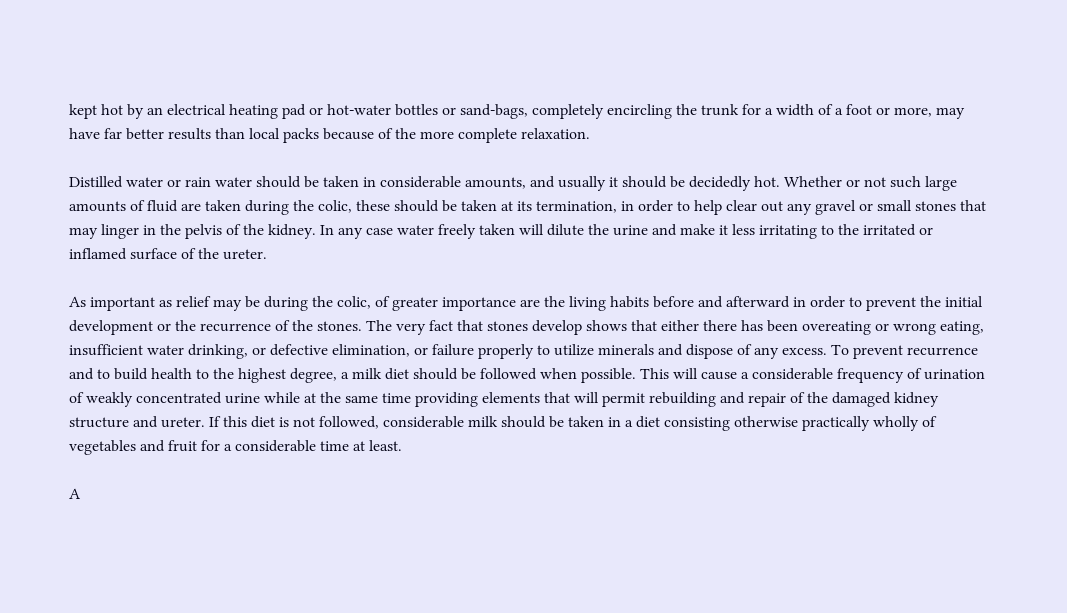kept hot by an electrical heating pad or hot-water bottles or sand-bags, completely encircling the trunk for a width of a foot or more, may have far better results than local packs because of the more complete relaxation.

Distilled water or rain water should be taken in considerable amounts, and usually it should be decidedly hot. Whether or not such large amounts of fluid are taken during the colic, these should be taken at its termination, in order to help clear out any gravel or small stones that may linger in the pelvis of the kidney. In any case water freely taken will dilute the urine and make it less irritating to the irritated or inflamed surface of the ureter.

As important as relief may be during the colic, of greater importance are the living habits before and afterward in order to prevent the initial development or the recurrence of the stones. The very fact that stones develop shows that either there has been overeating or wrong eating, insufficient water drinking, or defective elimination, or failure properly to utilize minerals and dispose of any excess. To prevent recurrence and to build health to the highest degree, a milk diet should be followed when possible. This will cause a considerable frequency of urination of weakly concentrated urine while at the same time providing elements that will permit rebuilding and repair of the damaged kidney structure and ureter. If this diet is not followed, considerable milk should be taken in a diet consisting otherwise practically wholly of vegetables and fruit for a considerable time at least.

A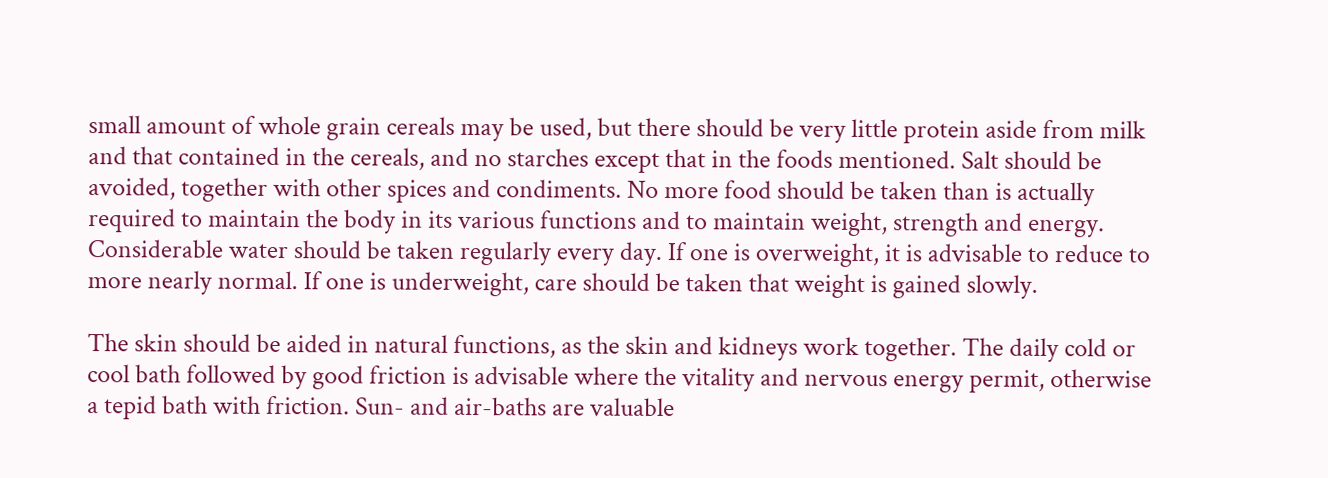small amount of whole grain cereals may be used, but there should be very little protein aside from milk and that contained in the cereals, and no starches except that in the foods mentioned. Salt should be avoided, together with other spices and condiments. No more food should be taken than is actually required to maintain the body in its various functions and to maintain weight, strength and energy. Considerable water should be taken regularly every day. If one is overweight, it is advisable to reduce to more nearly normal. If one is underweight, care should be taken that weight is gained slowly.

The skin should be aided in natural functions, as the skin and kidneys work together. The daily cold or cool bath followed by good friction is advisable where the vitality and nervous energy permit, otherwise a tepid bath with friction. Sun- and air-baths are valuable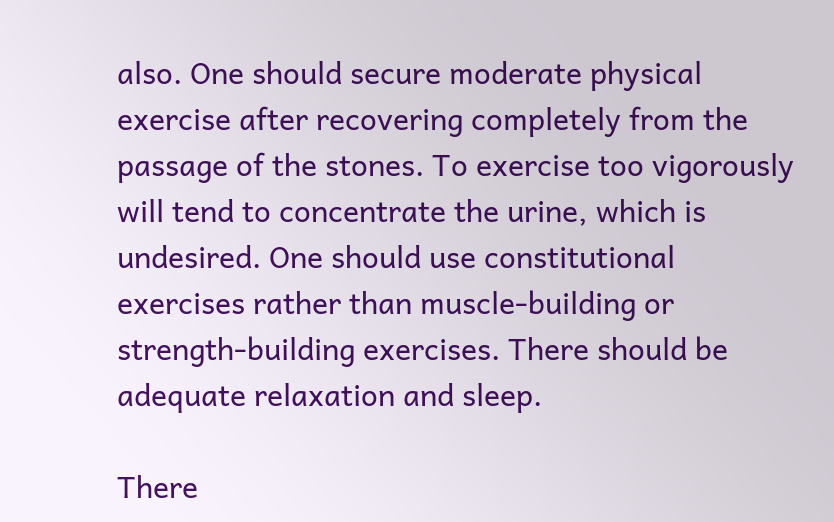also. One should secure moderate physical exercise after recovering completely from the passage of the stones. To exercise too vigorously will tend to concentrate the urine, which is undesired. One should use constitutional exercises rather than muscle-building or strength-building exercises. There should be adequate relaxation and sleep.

There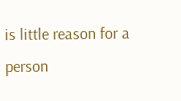is little reason for a person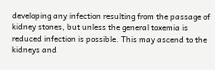developing any infection resulting from the passage of kidney stones, but unless the general toxemia is reduced infection is possible. This may ascend to the kidneys and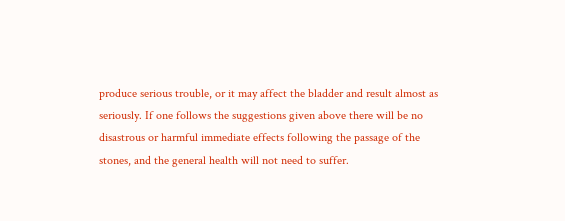produce serious trouble, or it may affect the bladder and result almost as seriously. If one follows the suggestions given above there will be no disastrous or harmful immediate effects following the passage of the stones, and the general health will not need to suffer.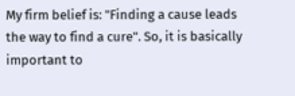My firm belief is: "Finding a cause leads the way to find a cure". So, it is basically important to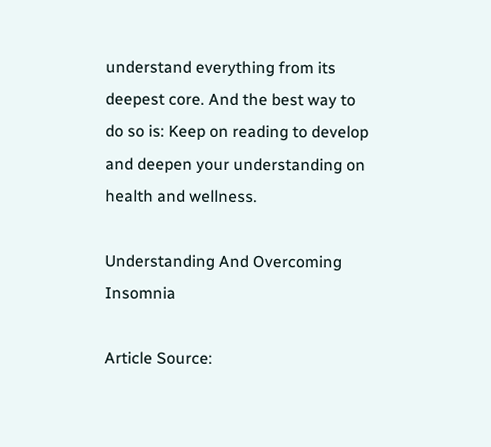understand everything from its deepest core. And the best way to do so is: Keep on reading to develop and deepen your understanding on health and wellness.

Understanding And Overcoming Insomnia

Article Source: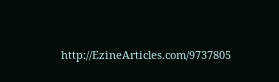http://EzineArticles.com/9737805